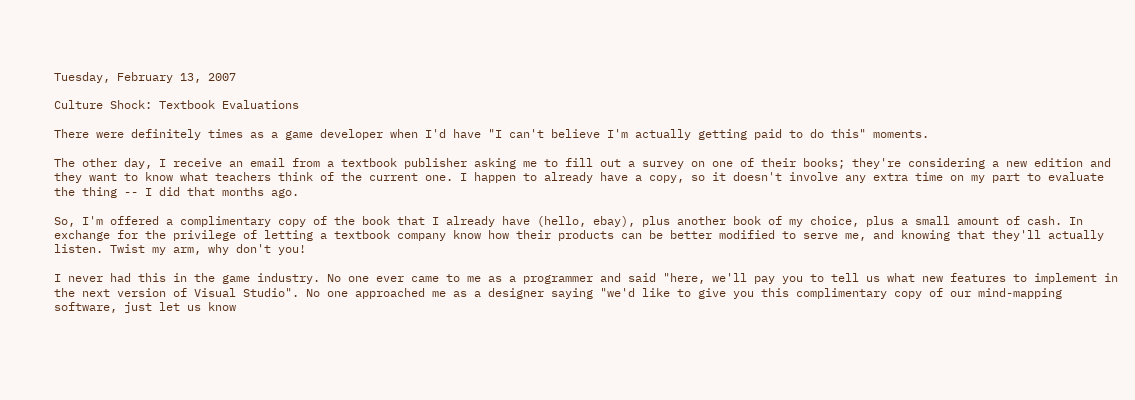Tuesday, February 13, 2007

Culture Shock: Textbook Evaluations

There were definitely times as a game developer when I'd have "I can't believe I'm actually getting paid to do this" moments.

The other day, I receive an email from a textbook publisher asking me to fill out a survey on one of their books; they're considering a new edition and they want to know what teachers think of the current one. I happen to already have a copy, so it doesn't involve any extra time on my part to evaluate the thing -- I did that months ago.

So, I'm offered a complimentary copy of the book that I already have (hello, ebay), plus another book of my choice, plus a small amount of cash. In exchange for the privilege of letting a textbook company know how their products can be better modified to serve me, and knowing that they'll actually listen. Twist my arm, why don't you!

I never had this in the game industry. No one ever came to me as a programmer and said "here, we'll pay you to tell us what new features to implement in the next version of Visual Studio". No one approached me as a designer saying "we'd like to give you this complimentary copy of our mind-mapping software, just let us know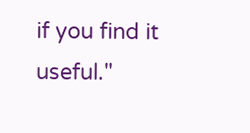if you find it useful."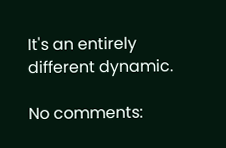It's an entirely different dynamic.

No comments: